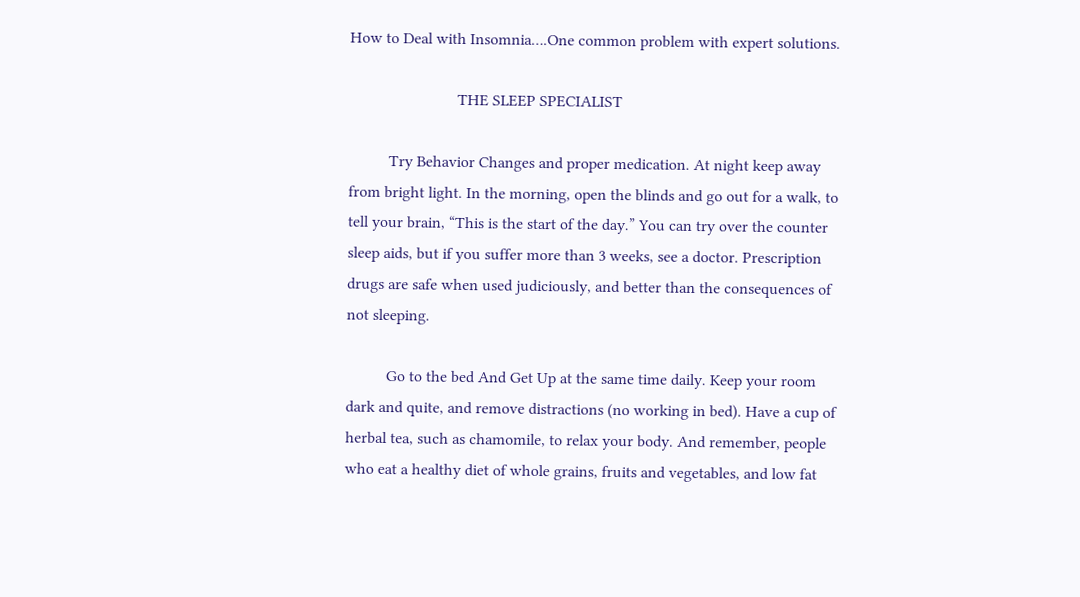How to Deal with Insomnia….One common problem with expert solutions.

                           THE SLEEP SPECIALIST

          Try Behavior Changes and proper medication. At night keep away from bright light. In the morning, open the blinds and go out for a walk, to tell your brain, “This is the start of the day.” You can try over the counter sleep aids, but if you suffer more than 3 weeks, see a doctor. Prescription drugs are safe when used judiciously, and better than the consequences of not sleeping.

          Go to the bed And Get Up at the same time daily. Keep your room dark and quite, and remove distractions (no working in bed). Have a cup of herbal tea, such as chamomile, to relax your body. And remember, people who eat a healthy diet of whole grains, fruits and vegetables, and low fat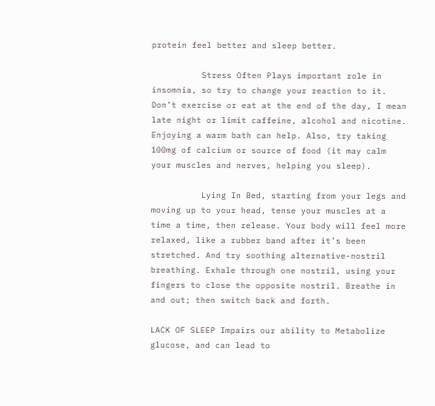protein feel better and sleep better.

          Stress Often Plays important role in insomnia, so try to change your reaction to it. Don’t exercise or eat at the end of the day, I mean late night or limit caffeine, alcohol and nicotine. Enjoying a warm bath can help. Also, try taking 100mg of calcium or source of food (it may calm your muscles and nerves, helping you sleep).

          Lying In Bed, starting from your legs and moving up to your head, tense your muscles at a time a time, then release. Your body will feel more relaxed, like a rubber band after it’s been stretched. And try soothing alternative-nostril breathing. Exhale through one nostril, using your fingers to close the opposite nostril. Breathe in and out; then switch back and forth.

LACK OF SLEEP Impairs our ability to Metabolize glucose, and can lead to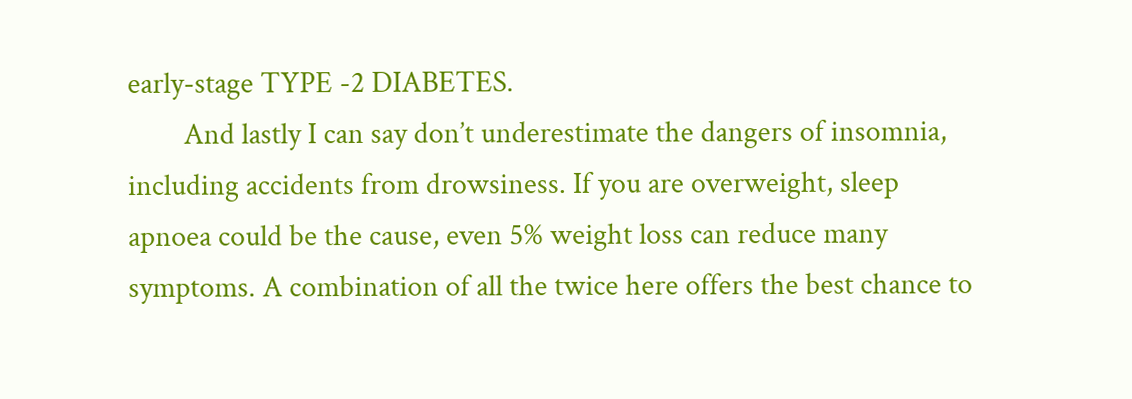early-stage TYPE -2 DIABETES.
        And lastly I can say don’t underestimate the dangers of insomnia, including accidents from drowsiness. If you are overweight, sleep apnoea could be the cause, even 5% weight loss can reduce many symptoms. A combination of all the twice here offers the best chance to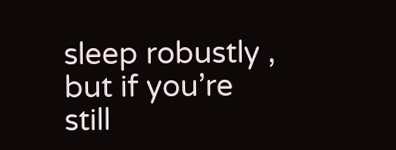sleep robustly , but if you’re still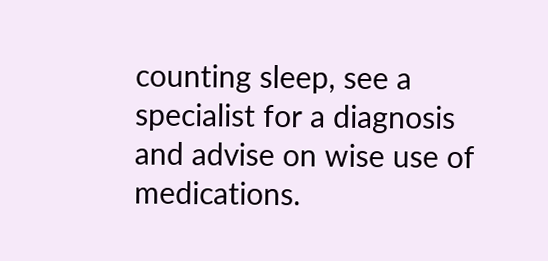counting sleep, see a specialist for a diagnosis and advise on wise use of medications.